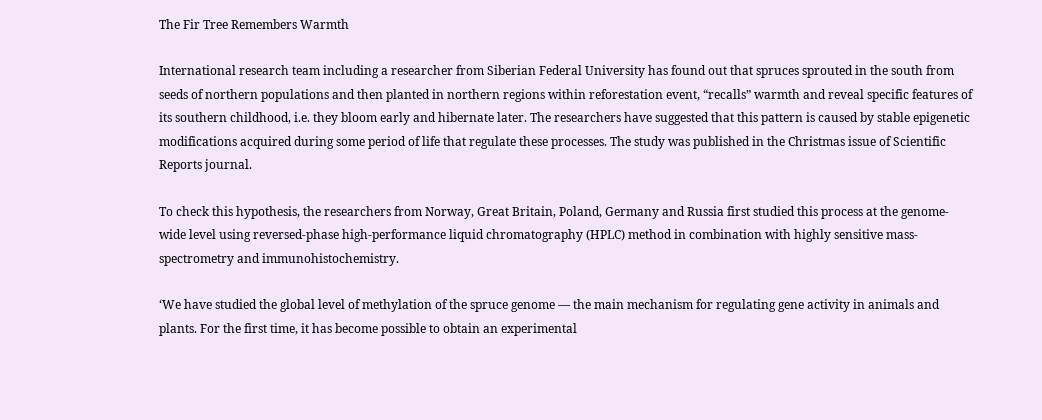The Fir Tree Remembers Warmth

International research team including a researcher from Siberian Federal University has found out that spruces sprouted in the south from seeds of northern populations and then planted in northern regions within reforestation event, “recalls” warmth and reveal specific features of its southern childhood, i.e. they bloom early and hibernate later. The researchers have suggested that this pattern is caused by stable epigenetic modifications acquired during some period of life that regulate these processes. The study was published in the Christmas issue of Scientific Reports journal.

To check this hypothesis, the researchers from Norway, Great Britain, Poland, Germany and Russia first studied this process at the genome-wide level using reversed-phase high-performance liquid chromatography (HPLC) method in combination with highly sensitive mass-spectrometry and immunohistochemistry.

‘We have studied the global level of methylation of the spruce genome — the main mechanism for regulating gene activity in animals and plants. For the first time, it has become possible to obtain an experimental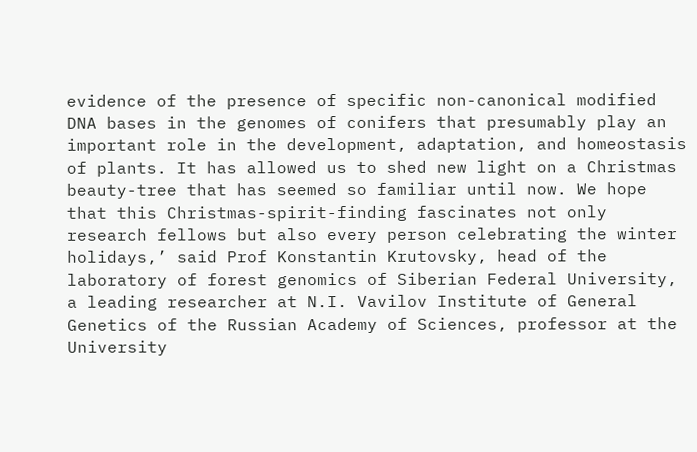evidence of the presence of specific non-canonical modified DNA bases in the genomes of conifers that presumably play an important role in the development, adaptation, and homeostasis of plants. It has allowed us to shed new light on a Christmas beauty-tree that has seemed so familiar until now. We hope that this Christmas-spirit-finding fascinates not only research fellows but also every person celebrating the winter holidays,’ said Prof Konstantin Krutovsky, head of the laboratory of forest genomics of Siberian Federal University, a leading researcher at N.I. Vavilov Institute of General Genetics of the Russian Academy of Sciences, professor at the University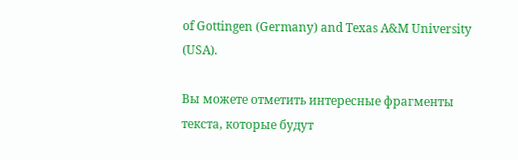of Gottingen (Germany) and Texas A&M University (USA).

Вы можете отметить интересные фрагменты текста, которые будут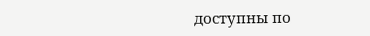доступны по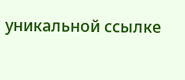уникальной ссылке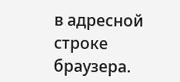в адресной строке браузера.